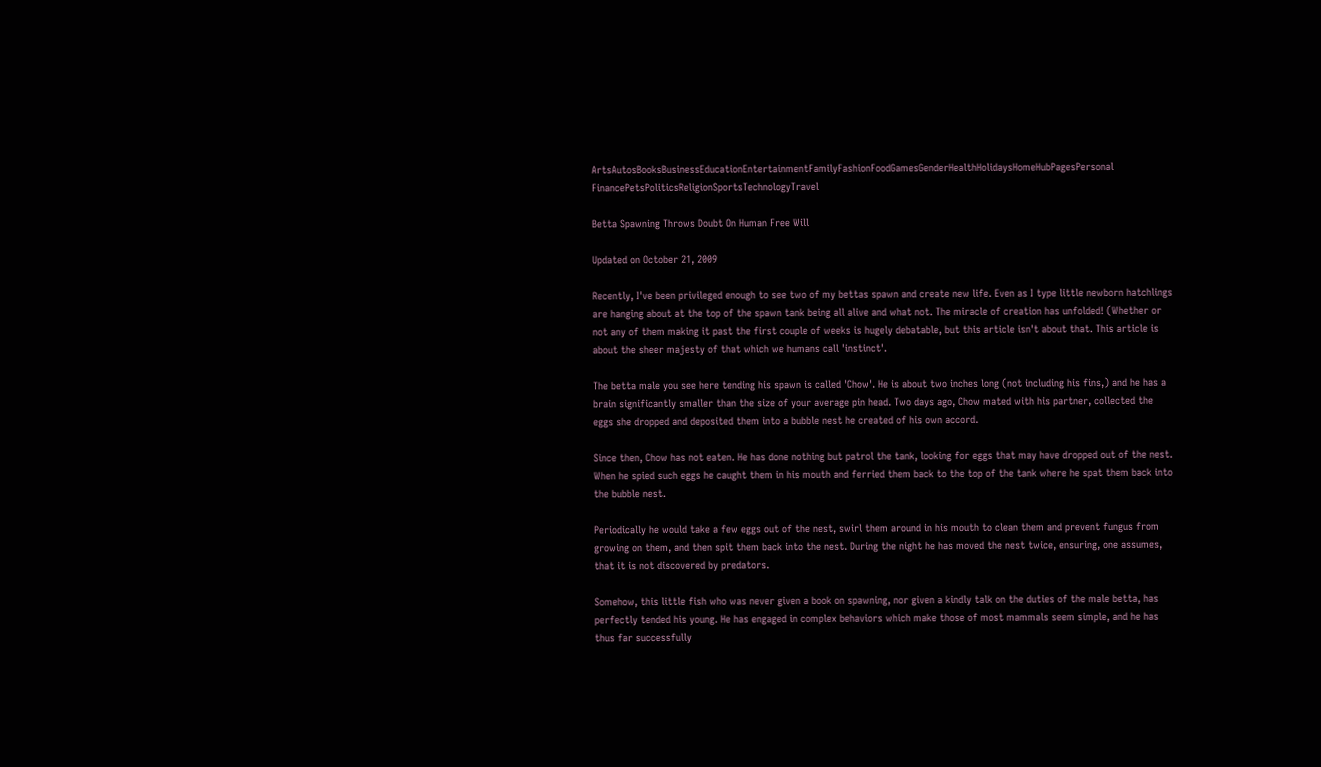ArtsAutosBooksBusinessEducationEntertainmentFamilyFashionFoodGamesGenderHealthHolidaysHomeHubPagesPersonal FinancePetsPoliticsReligionSportsTechnologyTravel

Betta Spawning Throws Doubt On Human Free Will

Updated on October 21, 2009

Recently, I've been privileged enough to see two of my bettas spawn and create new life. Even as I type little newborn hatchlings are hanging about at the top of the spawn tank being all alive and what not. The miracle of creation has unfolded! (Whether or not any of them making it past the first couple of weeks is hugely debatable, but this article isn't about that. This article is about the sheer majesty of that which we humans call 'instinct'.

The betta male you see here tending his spawn is called 'Chow'. He is about two inches long (not including his fins,) and he has a brain significantly smaller than the size of your average pin head. Two days ago, Chow mated with his partner, collected the eggs she dropped and deposited them into a bubble nest he created of his own accord.

Since then, Chow has not eaten. He has done nothing but patrol the tank, looking for eggs that may have dropped out of the nest. When he spied such eggs he caught them in his mouth and ferried them back to the top of the tank where he spat them back into the bubble nest.

Periodically he would take a few eggs out of the nest, swirl them around in his mouth to clean them and prevent fungus from growing on them, and then spit them back into the nest. During the night he has moved the nest twice, ensuring, one assumes, that it is not discovered by predators.

Somehow, this little fish who was never given a book on spawning, nor given a kindly talk on the duties of the male betta, has perfectly tended his young. He has engaged in complex behaviors which make those of most mammals seem simple, and he has thus far successfully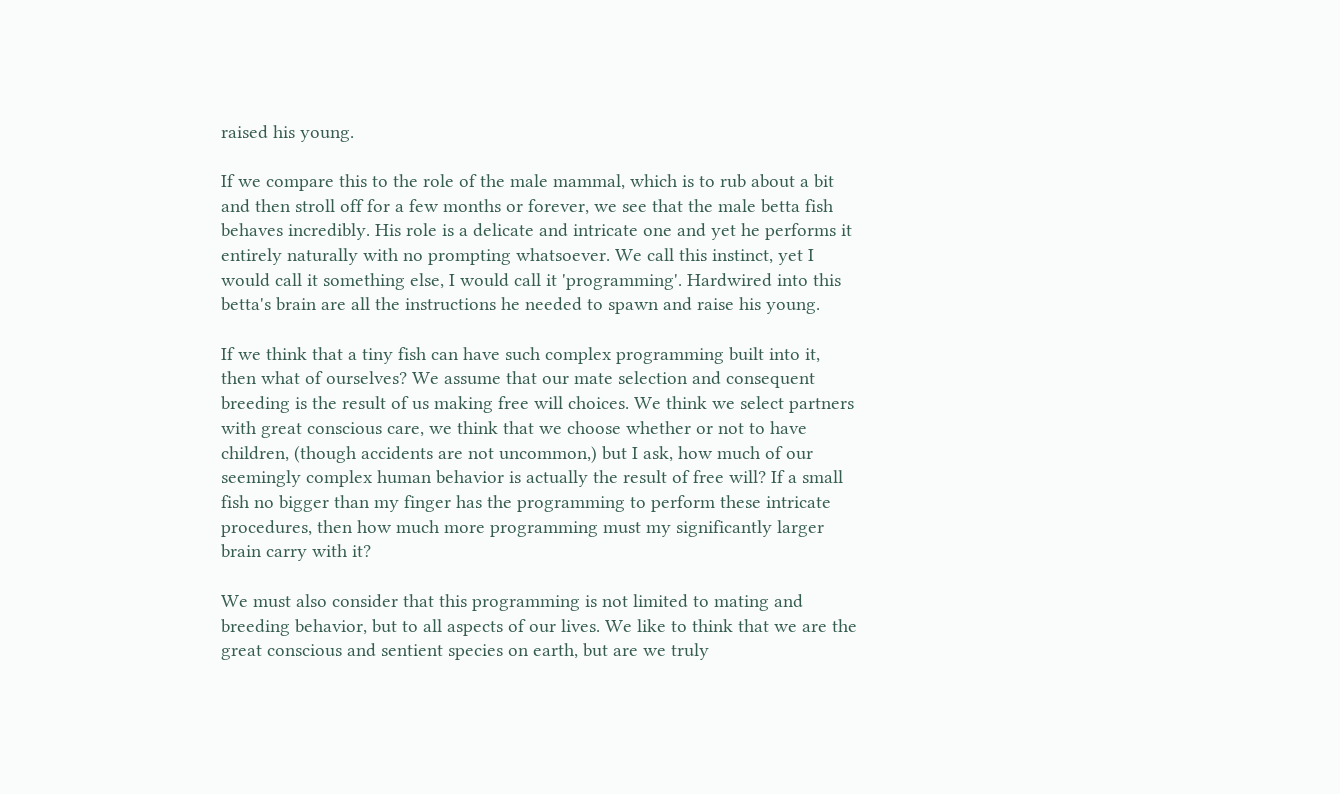raised his young.

If we compare this to the role of the male mammal, which is to rub about a bit and then stroll off for a few months or forever, we see that the male betta fish behaves incredibly. His role is a delicate and intricate one and yet he performs it entirely naturally with no prompting whatsoever. We call this instinct, yet I would call it something else, I would call it 'programming'. Hardwired into this betta's brain are all the instructions he needed to spawn and raise his young.

If we think that a tiny fish can have such complex programming built into it, then what of ourselves? We assume that our mate selection and consequent breeding is the result of us making free will choices. We think we select partners with great conscious care, we think that we choose whether or not to have children, (though accidents are not uncommon,) but I ask, how much of our seemingly complex human behavior is actually the result of free will? If a small fish no bigger than my finger has the programming to perform these intricate procedures, then how much more programming must my significantly larger brain carry with it?

We must also consider that this programming is not limited to mating and breeding behavior, but to all aspects of our lives. We like to think that we are the great conscious and sentient species on earth, but are we truly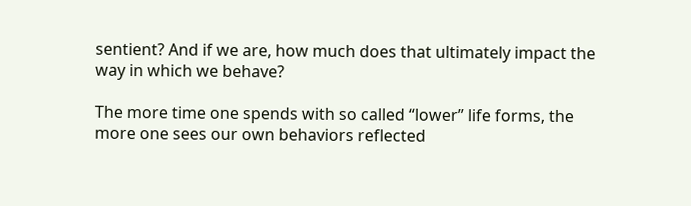sentient? And if we are, how much does that ultimately impact the way in which we behave?

The more time one spends with so called “lower” life forms, the more one sees our own behaviors reflected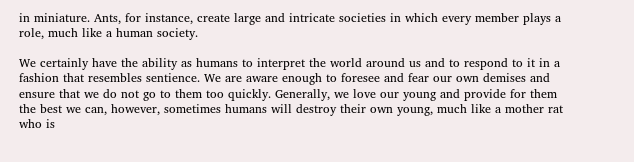in miniature. Ants, for instance, create large and intricate societies in which every member plays a role, much like a human society.

We certainly have the ability as humans to interpret the world around us and to respond to it in a fashion that resembles sentience. We are aware enough to foresee and fear our own demises and ensure that we do not go to them too quickly. Generally, we love our young and provide for them the best we can, however, sometimes humans will destroy their own young, much like a mother rat who is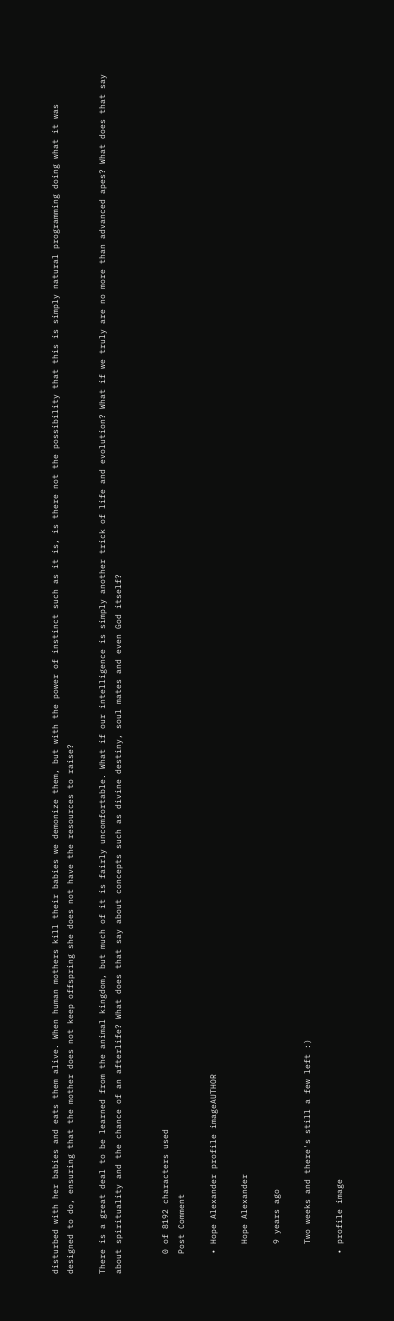disturbed with her babies and eats them alive. When human mothers kill their babies we demonize them, but with the power of instinct such as it is, is there not the possibility that this is simply natural programming doing what it was designed to do, ensuring that the mother does not keep offspring she does not have the resources to raise?

There is a great deal to be learned from the animal kingdom, but much of it is fairly uncomfortable. What if our intelligence is simply another trick of life and evolution? What if we truly are no more than advanced apes? What does that say about spirituality and the chance of an afterlife? What does that say about concepts such as divine destiny, soul mates and even God itself?


    0 of 8192 characters used
    Post Comment

    • Hope Alexander profile imageAUTHOR

      Hope Alexander

      9 years ago

      Two weeks and there's still a few left :)

    • profile image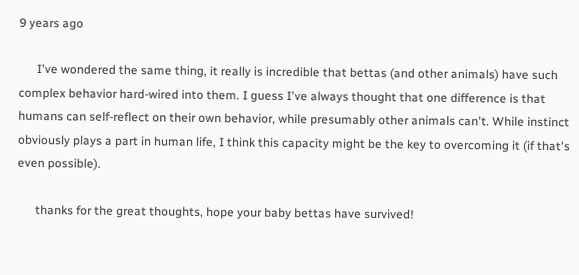9 years ago

      I've wondered the same thing, it really is incredible that bettas (and other animals) have such complex behavior hard-wired into them. I guess I've always thought that one difference is that humans can self-reflect on their own behavior, while presumably other animals can't. While instinct obviously plays a part in human life, I think this capacity might be the key to overcoming it (if that's even possible).

      thanks for the great thoughts, hope your baby bettas have survived!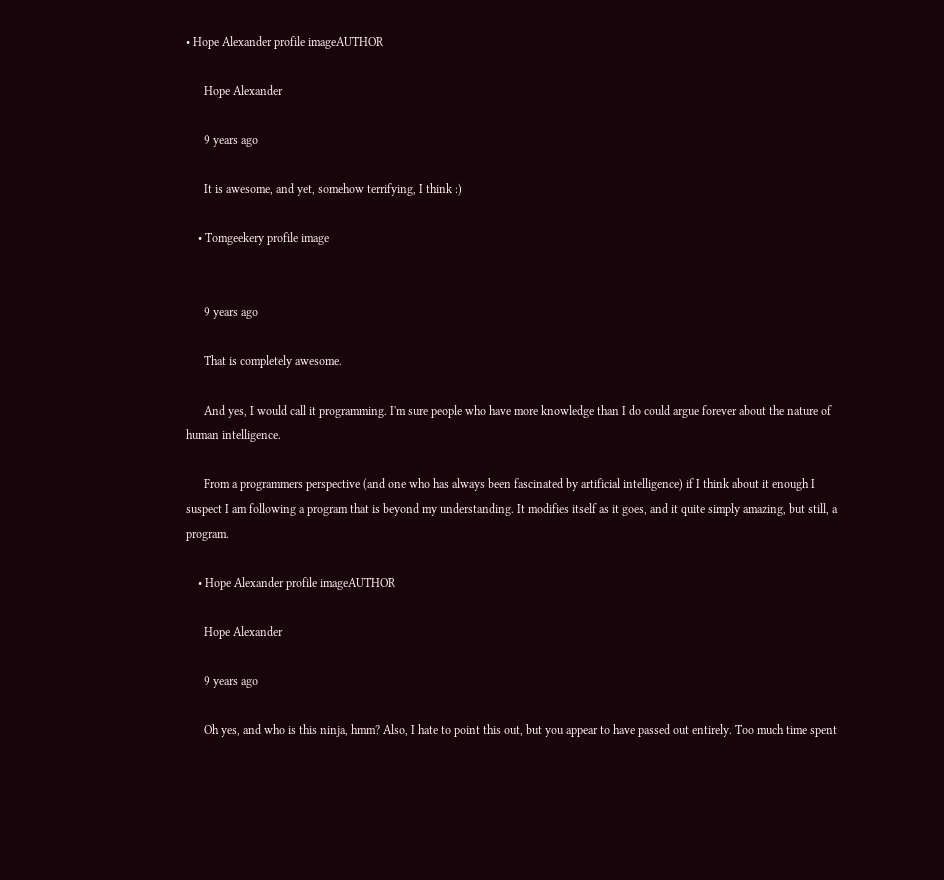• Hope Alexander profile imageAUTHOR

      Hope Alexander

      9 years ago

      It is awesome, and yet, somehow terrifying, I think :)

    • Tomgeekery profile image


      9 years ago

      That is completely awesome.

      And yes, I would call it programming. I'm sure people who have more knowledge than I do could argue forever about the nature of human intelligence.

      From a programmers perspective (and one who has always been fascinated by artificial intelligence) if I think about it enough I suspect I am following a program that is beyond my understanding. It modifies itself as it goes, and it quite simply amazing, but still, a program.

    • Hope Alexander profile imageAUTHOR

      Hope Alexander

      9 years ago

      Oh yes, and who is this ninja, hmm? Also, I hate to point this out, but you appear to have passed out entirely. Too much time spent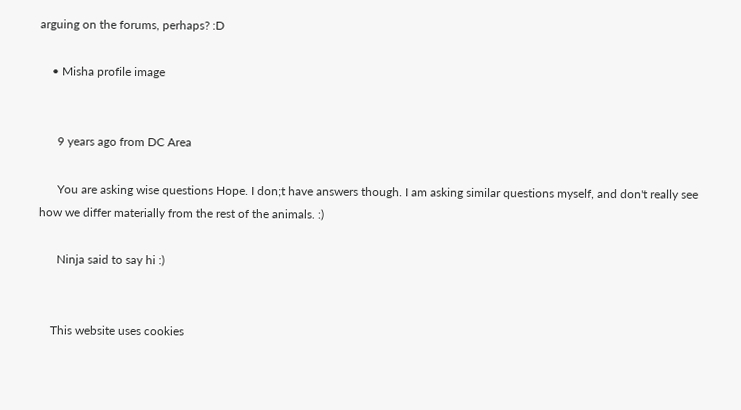arguing on the forums, perhaps? :D

    • Misha profile image


      9 years ago from DC Area

      You are asking wise questions Hope. I don;t have answers though. I am asking similar questions myself, and don't really see how we differ materially from the rest of the animals. :)

      Ninja said to say hi :)


    This website uses cookies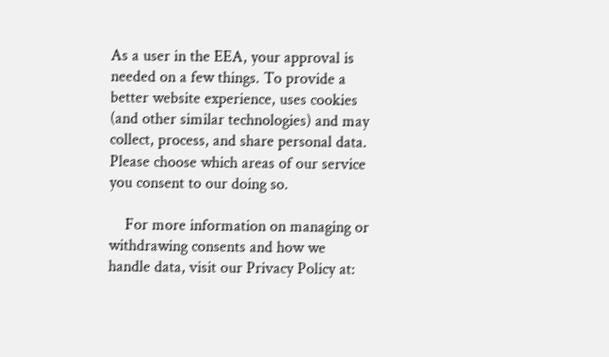As a user in the EEA, your approval is needed on a few things. To provide a better website experience, uses cookies (and other similar technologies) and may collect, process, and share personal data. Please choose which areas of our service you consent to our doing so.

    For more information on managing or withdrawing consents and how we handle data, visit our Privacy Policy at: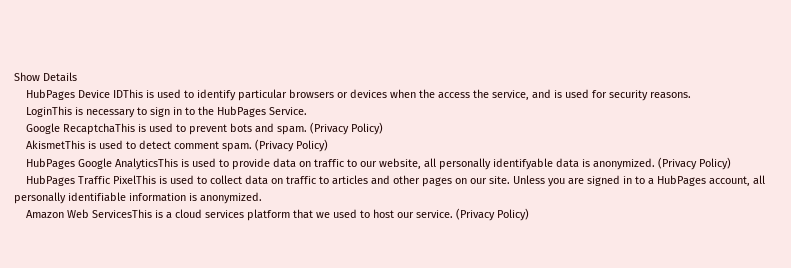Show Details
    HubPages Device IDThis is used to identify particular browsers or devices when the access the service, and is used for security reasons.
    LoginThis is necessary to sign in to the HubPages Service.
    Google RecaptchaThis is used to prevent bots and spam. (Privacy Policy)
    AkismetThis is used to detect comment spam. (Privacy Policy)
    HubPages Google AnalyticsThis is used to provide data on traffic to our website, all personally identifyable data is anonymized. (Privacy Policy)
    HubPages Traffic PixelThis is used to collect data on traffic to articles and other pages on our site. Unless you are signed in to a HubPages account, all personally identifiable information is anonymized.
    Amazon Web ServicesThis is a cloud services platform that we used to host our service. (Privacy Policy)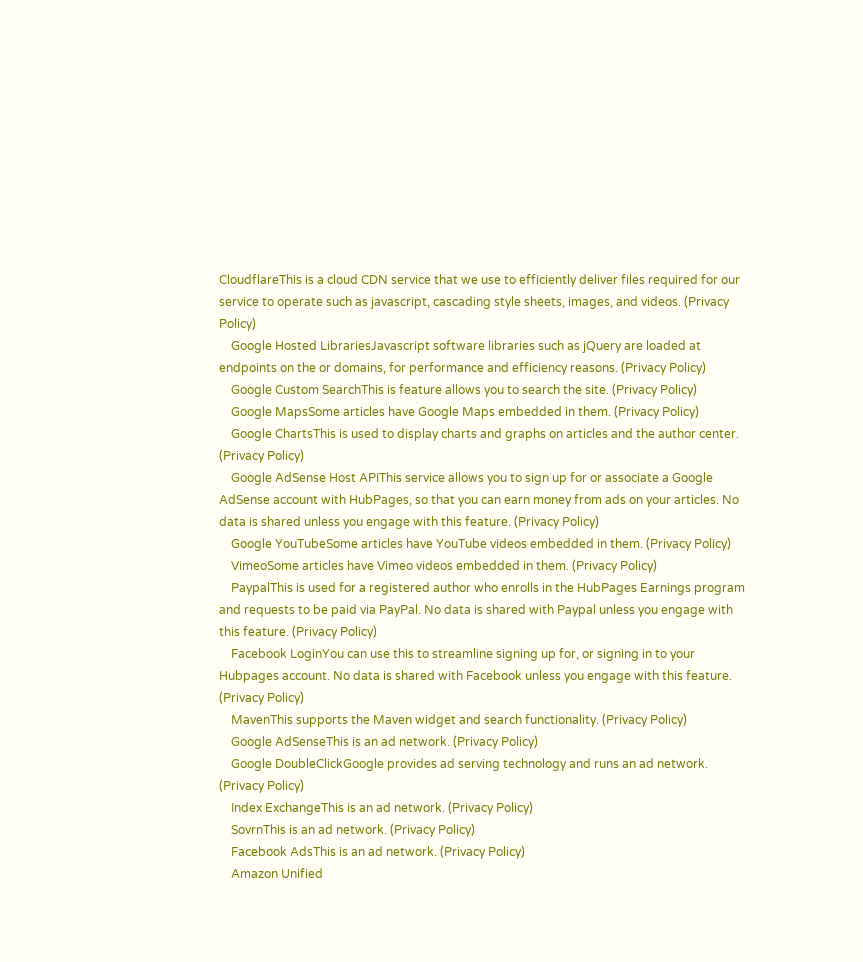CloudflareThis is a cloud CDN service that we use to efficiently deliver files required for our service to operate such as javascript, cascading style sheets, images, and videos. (Privacy Policy)
    Google Hosted LibrariesJavascript software libraries such as jQuery are loaded at endpoints on the or domains, for performance and efficiency reasons. (Privacy Policy)
    Google Custom SearchThis is feature allows you to search the site. (Privacy Policy)
    Google MapsSome articles have Google Maps embedded in them. (Privacy Policy)
    Google ChartsThis is used to display charts and graphs on articles and the author center. (Privacy Policy)
    Google AdSense Host APIThis service allows you to sign up for or associate a Google AdSense account with HubPages, so that you can earn money from ads on your articles. No data is shared unless you engage with this feature. (Privacy Policy)
    Google YouTubeSome articles have YouTube videos embedded in them. (Privacy Policy)
    VimeoSome articles have Vimeo videos embedded in them. (Privacy Policy)
    PaypalThis is used for a registered author who enrolls in the HubPages Earnings program and requests to be paid via PayPal. No data is shared with Paypal unless you engage with this feature. (Privacy Policy)
    Facebook LoginYou can use this to streamline signing up for, or signing in to your Hubpages account. No data is shared with Facebook unless you engage with this feature. (Privacy Policy)
    MavenThis supports the Maven widget and search functionality. (Privacy Policy)
    Google AdSenseThis is an ad network. (Privacy Policy)
    Google DoubleClickGoogle provides ad serving technology and runs an ad network. (Privacy Policy)
    Index ExchangeThis is an ad network. (Privacy Policy)
    SovrnThis is an ad network. (Privacy Policy)
    Facebook AdsThis is an ad network. (Privacy Policy)
    Amazon Unified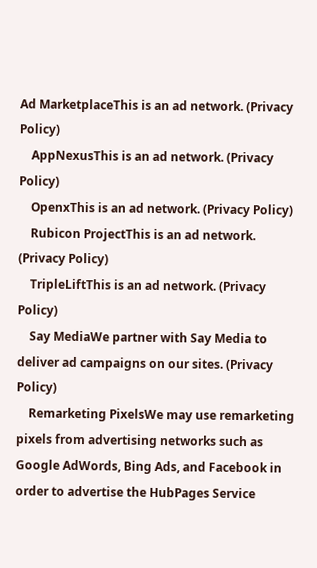Ad MarketplaceThis is an ad network. (Privacy Policy)
    AppNexusThis is an ad network. (Privacy Policy)
    OpenxThis is an ad network. (Privacy Policy)
    Rubicon ProjectThis is an ad network. (Privacy Policy)
    TripleLiftThis is an ad network. (Privacy Policy)
    Say MediaWe partner with Say Media to deliver ad campaigns on our sites. (Privacy Policy)
    Remarketing PixelsWe may use remarketing pixels from advertising networks such as Google AdWords, Bing Ads, and Facebook in order to advertise the HubPages Service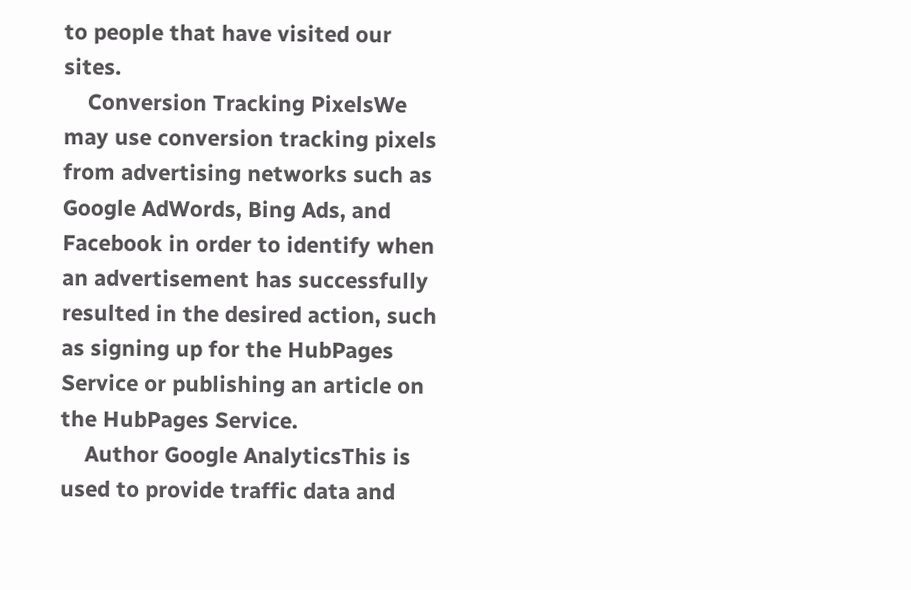to people that have visited our sites.
    Conversion Tracking PixelsWe may use conversion tracking pixels from advertising networks such as Google AdWords, Bing Ads, and Facebook in order to identify when an advertisement has successfully resulted in the desired action, such as signing up for the HubPages Service or publishing an article on the HubPages Service.
    Author Google AnalyticsThis is used to provide traffic data and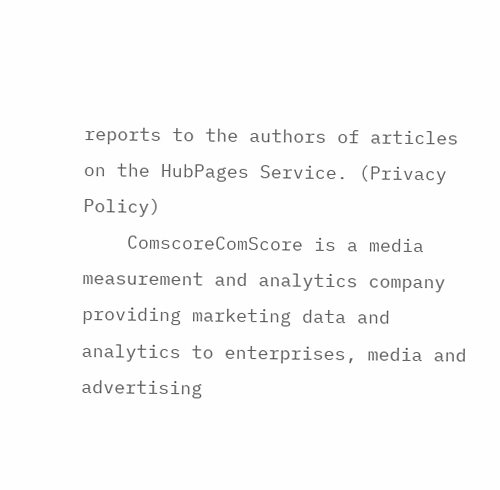reports to the authors of articles on the HubPages Service. (Privacy Policy)
    ComscoreComScore is a media measurement and analytics company providing marketing data and analytics to enterprises, media and advertising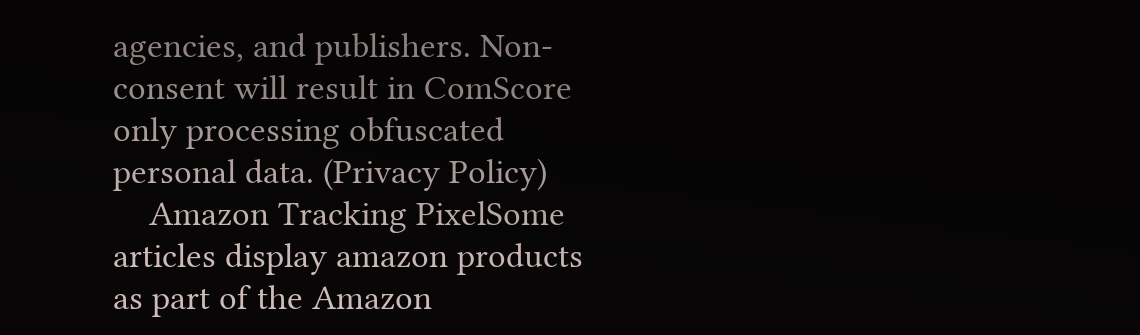agencies, and publishers. Non-consent will result in ComScore only processing obfuscated personal data. (Privacy Policy)
    Amazon Tracking PixelSome articles display amazon products as part of the Amazon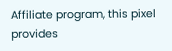Affiliate program, this pixel provides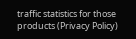traffic statistics for those products (Privacy Policy)